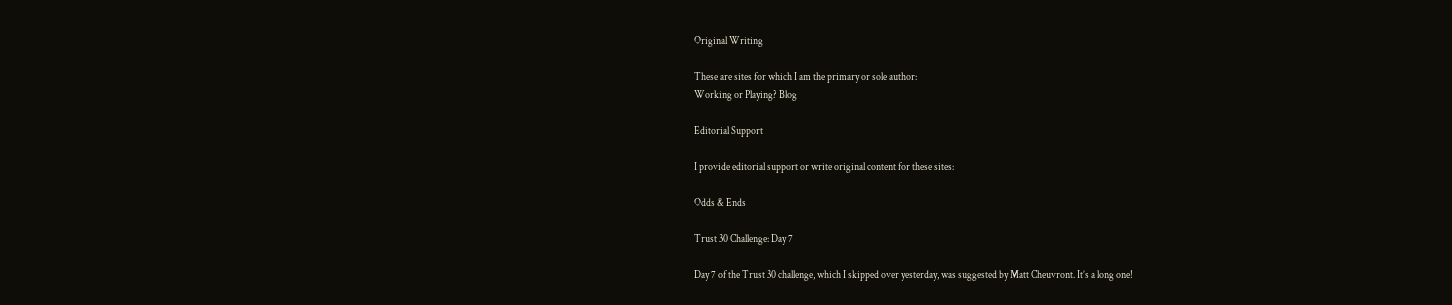Original Writing

These are sites for which I am the primary or sole author:
Working or Playing? Blog

Editorial Support

I provide editorial support or write original content for these sites:

Odds & Ends

Trust 30 Challenge: Day 7

Day 7 of the Trust 30 challenge, which I skipped over yesterday, was suggested by Matt Cheuvront. It’s a long one!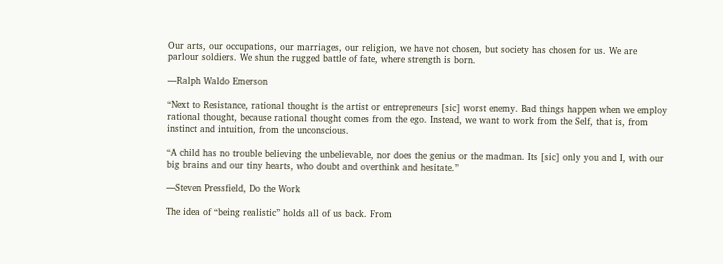Our arts, our occupations, our marriages, our religion, we have not chosen, but society has chosen for us. We are parlour soldiers. We shun the rugged battle of fate, where strength is born.

—Ralph Waldo Emerson

“Next to Resistance, rational thought is the artist or entrepreneurs [sic] worst enemy. Bad things happen when we employ rational thought, because rational thought comes from the ego. Instead, we want to work from the Self, that is, from instinct and intuition, from the unconscious.

“A child has no trouble believing the unbelievable, nor does the genius or the madman. Its [sic] only you and I, with our big brains and our tiny hearts, who doubt and overthink and hesitate.”

—Steven Pressfield, Do the Work

The idea of “being realistic” holds all of us back. From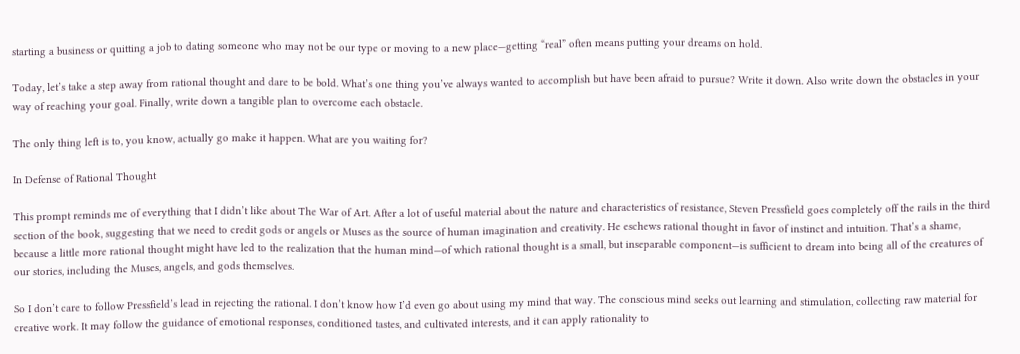starting a business or quitting a job to dating someone who may not be our type or moving to a new place—getting “real” often means putting your dreams on hold.

Today, let’s take a step away from rational thought and dare to be bold. What’s one thing you’ve always wanted to accomplish but have been afraid to pursue? Write it down. Also write down the obstacles in your way of reaching your goal. Finally, write down a tangible plan to overcome each obstacle.

The only thing left is to, you know, actually go make it happen. What are you waiting for?

In Defense of Rational Thought

This prompt reminds me of everything that I didn’t like about The War of Art. After a lot of useful material about the nature and characteristics of resistance, Steven Pressfield goes completely off the rails in the third section of the book, suggesting that we need to credit gods or angels or Muses as the source of human imagination and creativity. He eschews rational thought in favor of instinct and intuition. That’s a shame, because a little more rational thought might have led to the realization that the human mind—of which rational thought is a small, but inseparable component—is sufficient to dream into being all of the creatures of our stories, including the Muses, angels, and gods themselves.

So I don’t care to follow Pressfield’s lead in rejecting the rational. I don’t know how I’d even go about using my mind that way. The conscious mind seeks out learning and stimulation, collecting raw material for creative work. It may follow the guidance of emotional responses, conditioned tastes, and cultivated interests, and it can apply rationality to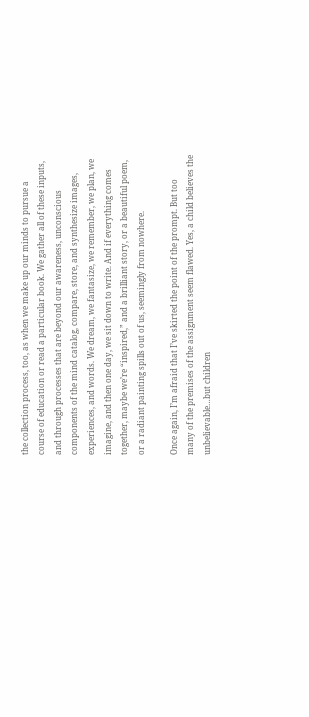the collection process, too, as when we make up our minds to pursue a course of education or read a particular book. We gather all of these inputs, and through processes that are beyond our awareness, unconscious components of the mind catalog, compare, store, and synthesize images, experiences, and words. We dream, we fantasize, we remember, we plan, we imagine, and then one day, we sit down to write. And if everything comes together, maybe we’re “inspired,” and a brilliant story, or a beautiful poem, or a radiant painting spills out of us, seemingly from nowhere.

Once again, I’m afraid that I’ve skirted the point of the prompt. But too many of the premises of the assignment seem flawed. Yes, a child believes the unbelievable…but children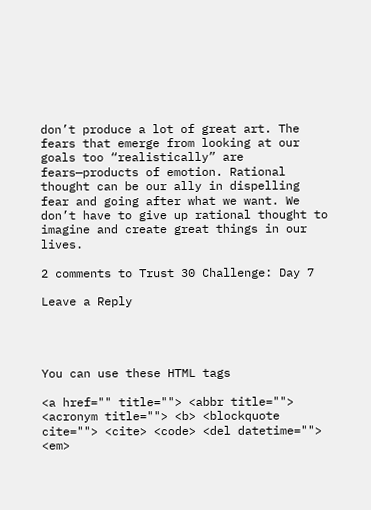don’t produce a lot of great art. The fears that emerge from looking at our goals too “realistically” are fears—products of emotion. Rational thought can be our ally in dispelling fear and going after what we want. We don’t have to give up rational thought to imagine and create great things in our lives.

2 comments to Trust 30 Challenge: Day 7

Leave a Reply




You can use these HTML tags

<a href="" title=""> <abbr title=""> <acronym title=""> <b> <blockquote cite=""> <cite> <code> <del datetime=""> <em>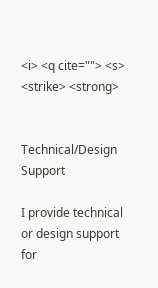<i> <q cite=""> <s> <strike> <strong>


Technical/Design Support

I provide technical or design support for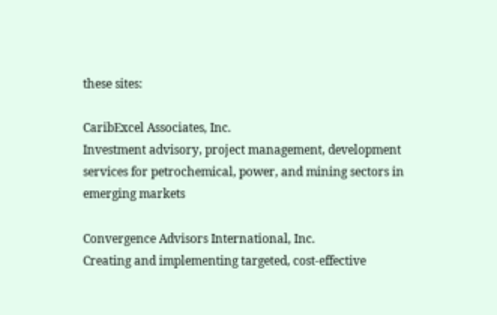these sites:

CaribExcel Associates, Inc.
Investment advisory, project management, development services for petrochemical, power, and mining sectors in emerging markets

Convergence Advisors International, Inc.
Creating and implementing targeted, cost-effective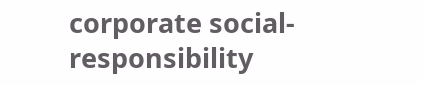corporate social-responsibility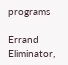programs

Errand Eliminator,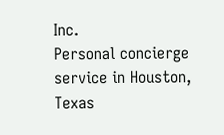Inc.
Personal concierge service in Houston, Texas